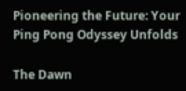Pioneering the Future: Your Ping Pong Odyssey Unfolds

The Dawn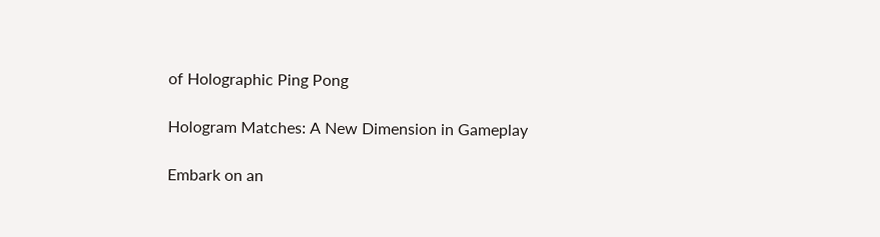of Holographic Ping Pong

Hologram Matches: A New Dimension in Gameplay

Embark on an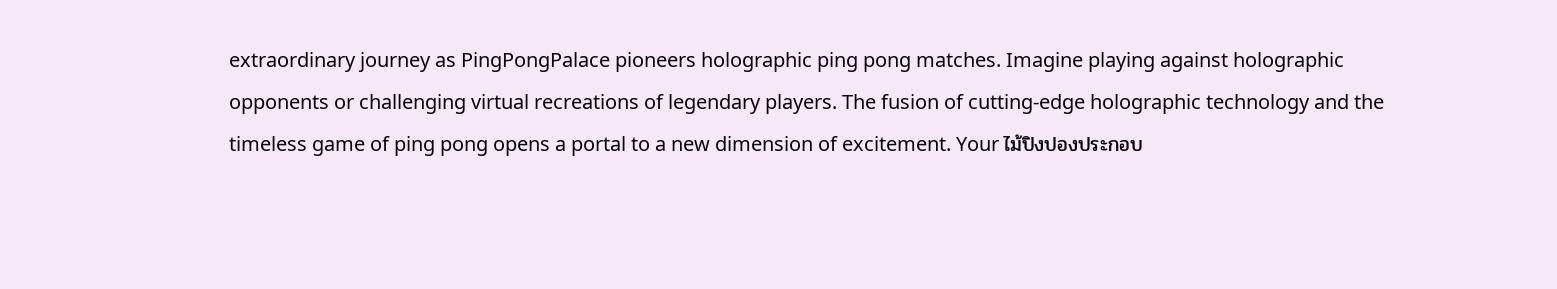extraordinary journey as PingPongPalace pioneers holographic ping pong matches. Imagine playing against holographic opponents or challenging virtual recreations of legendary players. The fusion of cutting-edge holographic technology and the timeless game of ping pong opens a portal to a new dimension of excitement. Your ไม้ปิงปองประกอบ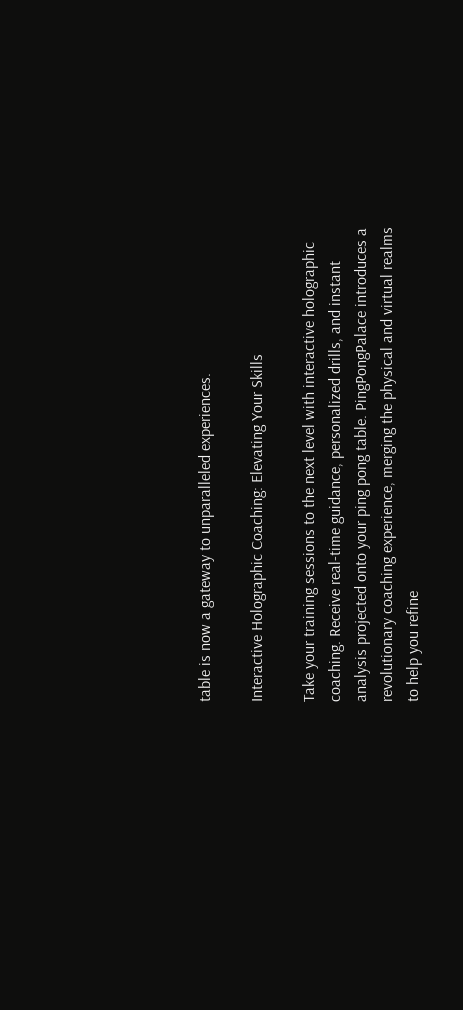table is now a gateway to unparalleled experiences.

Interactive Holographic Coaching: Elevating Your Skills

Take your training sessions to the next level with interactive holographic coaching. Receive real-time guidance, personalized drills, and instant analysis projected onto your ping pong table. PingPongPalace introduces a revolutionary coaching experience, merging the physical and virtual realms to help you refine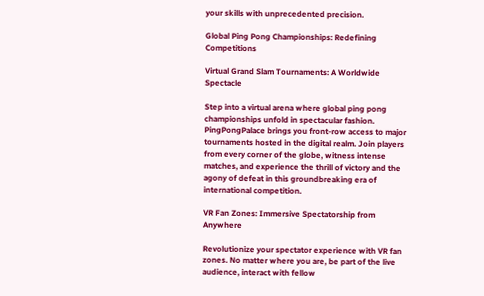your skills with unprecedented precision.

Global Ping Pong Championships: Redefining Competitions

Virtual Grand Slam Tournaments: A Worldwide Spectacle

Step into a virtual arena where global ping pong championships unfold in spectacular fashion. PingPongPalace brings you front-row access to major tournaments hosted in the digital realm. Join players from every corner of the globe, witness intense matches, and experience the thrill of victory and the agony of defeat in this groundbreaking era of international competition.

VR Fan Zones: Immersive Spectatorship from Anywhere

Revolutionize your spectator experience with VR fan zones. No matter where you are, be part of the live audience, interact with fellow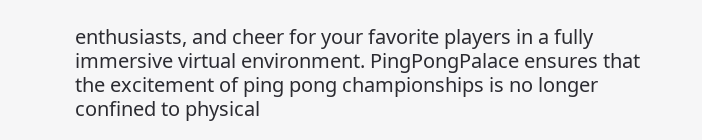enthusiasts, and cheer for your favorite players in a fully immersive virtual environment. PingPongPalace ensures that the excitement of ping pong championships is no longer confined to physical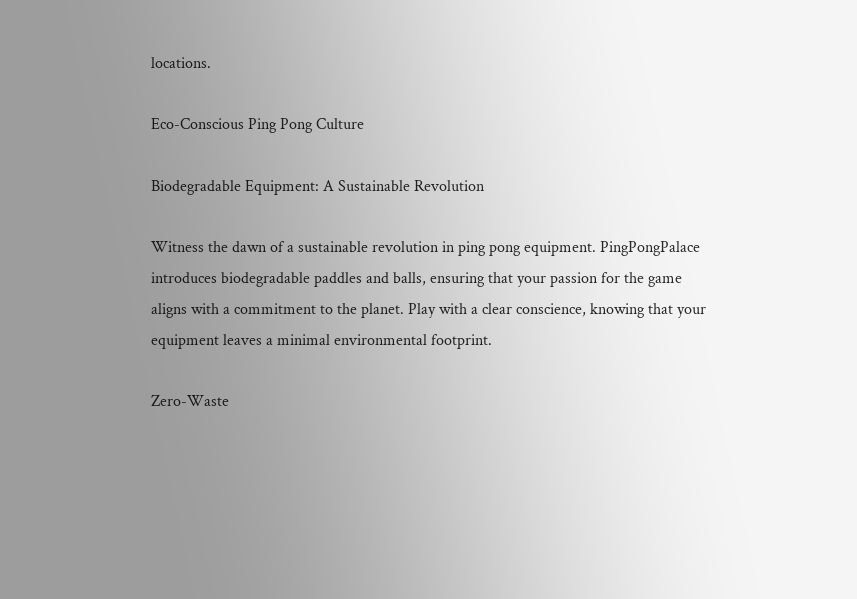locations.

Eco-Conscious Ping Pong Culture

Biodegradable Equipment: A Sustainable Revolution

Witness the dawn of a sustainable revolution in ping pong equipment. PingPongPalace introduces biodegradable paddles and balls, ensuring that your passion for the game aligns with a commitment to the planet. Play with a clear conscience, knowing that your equipment leaves a minimal environmental footprint.

Zero-Waste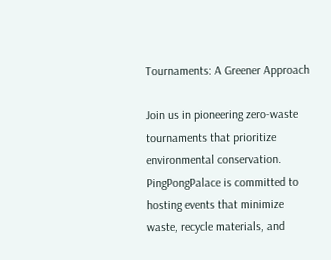Tournaments: A Greener Approach

Join us in pioneering zero-waste tournaments that prioritize environmental conservation. PingPongPalace is committed to hosting events that minimize waste, recycle materials, and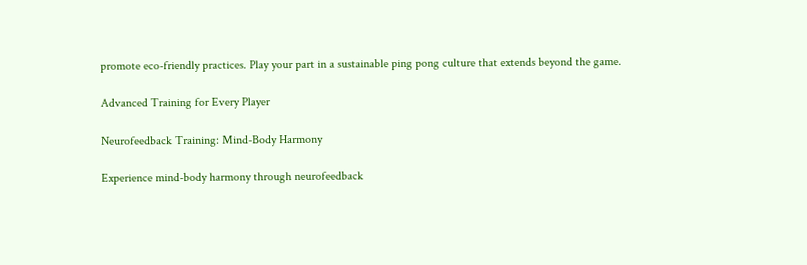promote eco-friendly practices. Play your part in a sustainable ping pong culture that extends beyond the game.

Advanced Training for Every Player

Neurofeedback Training: Mind-Body Harmony

Experience mind-body harmony through neurofeedback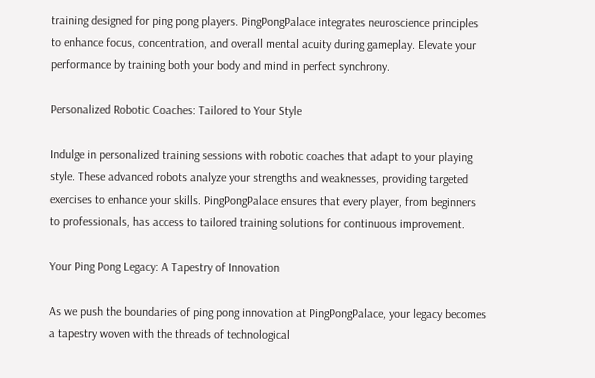training designed for ping pong players. PingPongPalace integrates neuroscience principles to enhance focus, concentration, and overall mental acuity during gameplay. Elevate your performance by training both your body and mind in perfect synchrony.

Personalized Robotic Coaches: Tailored to Your Style

Indulge in personalized training sessions with robotic coaches that adapt to your playing style. These advanced robots analyze your strengths and weaknesses, providing targeted exercises to enhance your skills. PingPongPalace ensures that every player, from beginners to professionals, has access to tailored training solutions for continuous improvement.

Your Ping Pong Legacy: A Tapestry of Innovation

As we push the boundaries of ping pong innovation at PingPongPalace, your legacy becomes a tapestry woven with the threads of technological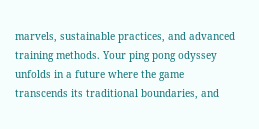marvels, sustainable practices, and advanced training methods. Your ping pong odyssey unfolds in a future where the game transcends its traditional boundaries, and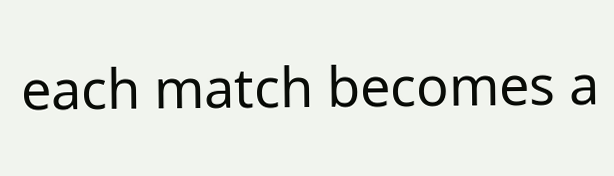each match becomes a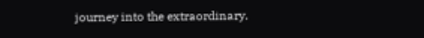journey into the extraordinary.